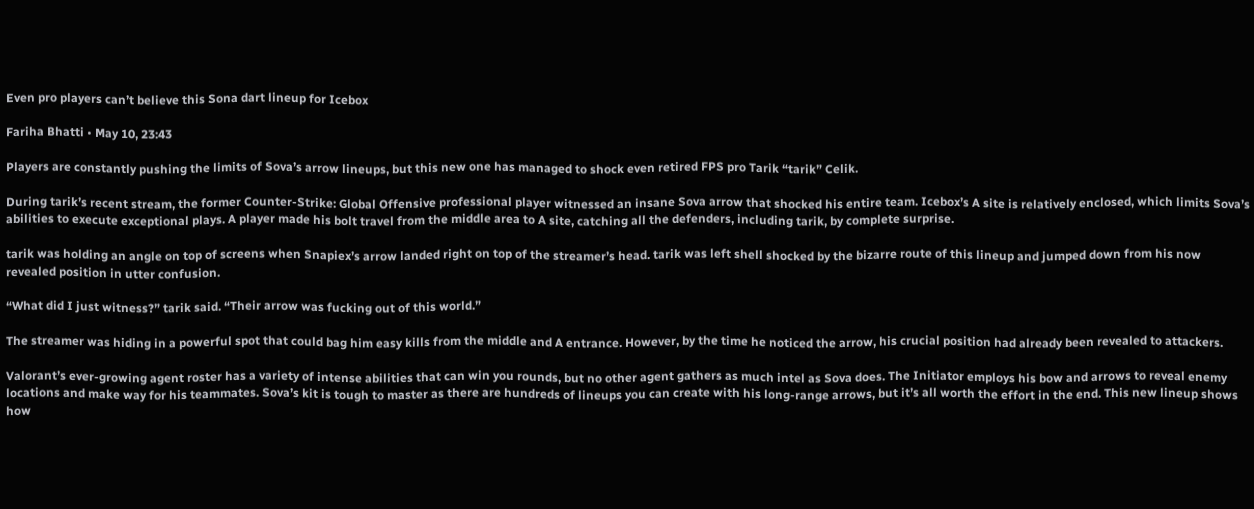Even pro players can’t believe this Sona dart lineup for Icebox

Fariha Bhatti • May 10, 23:43

Players are constantly pushing the limits of Sova’s arrow lineups, but this new one has managed to shock even retired FPS pro Tarik “tarik” Celik.

During tarik’s recent stream, the former Counter-Strike: Global Offensive professional player witnessed an insane Sova arrow that shocked his entire team. Icebox’s A site is relatively enclosed, which limits Sova’s abilities to execute exceptional plays. A player made his bolt travel from the middle area to A site, catching all the defenders, including tarik, by complete surprise.

tarik was holding an angle on top of screens when Snapiex’s arrow landed right on top of the streamer’s head. tarik was left shell shocked by the bizarre route of this lineup and jumped down from his now revealed position in utter confusion.

“What did I just witness?” tarik said. “Their arrow was fucking out of this world.”

The streamer was hiding in a powerful spot that could bag him easy kills from the middle and A entrance. However, by the time he noticed the arrow, his crucial position had already been revealed to attackers.

Valorant’s ever-growing agent roster has a variety of intense abilities that can win you rounds, but no other agent gathers as much intel as Sova does. The Initiator employs his bow and arrows to reveal enemy locations and make way for his teammates. Sova’s kit is tough to master as there are hundreds of lineups you can create with his long-range arrows, but it’s all worth the effort in the end. This new lineup shows how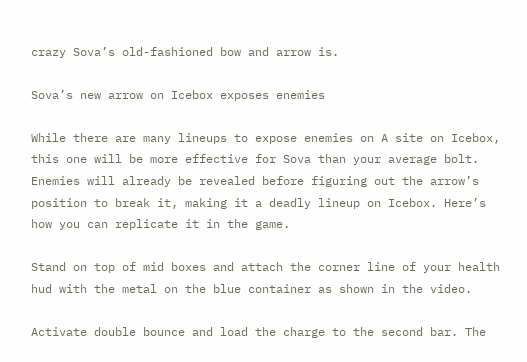crazy Sova’s old-fashioned bow and arrow is.

Sova’s new arrow on Icebox exposes enemies

While there are many lineups to expose enemies on A site on Icebox, this one will be more effective for Sova than your average bolt. Enemies will already be revealed before figuring out the arrow’s position to break it, making it a deadly lineup on Icebox. Here’s how you can replicate it in the game.

Stand on top of mid boxes and attach the corner line of your health hud with the metal on the blue container as shown in the video.

Activate double bounce and load the charge to the second bar. The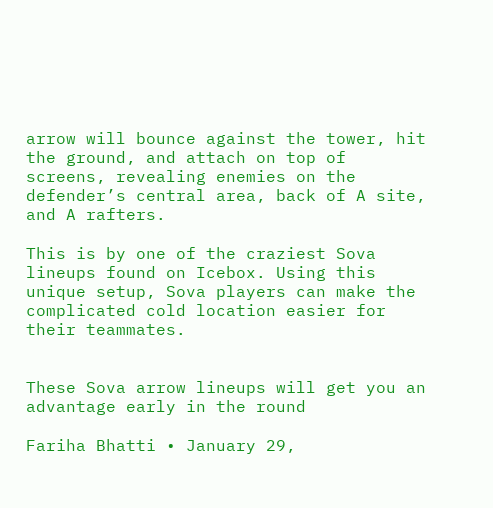arrow will bounce against the tower, hit the ground, and attach on top of screens, revealing enemies on the defender’s central area, back of A site, and A rafters.

This is by one of the craziest Sova lineups found on Icebox. Using this unique setup, Sova players can make the complicated cold location easier for their teammates.


These Sova arrow lineups will get you an advantage early in the round

Fariha Bhatti • January 29,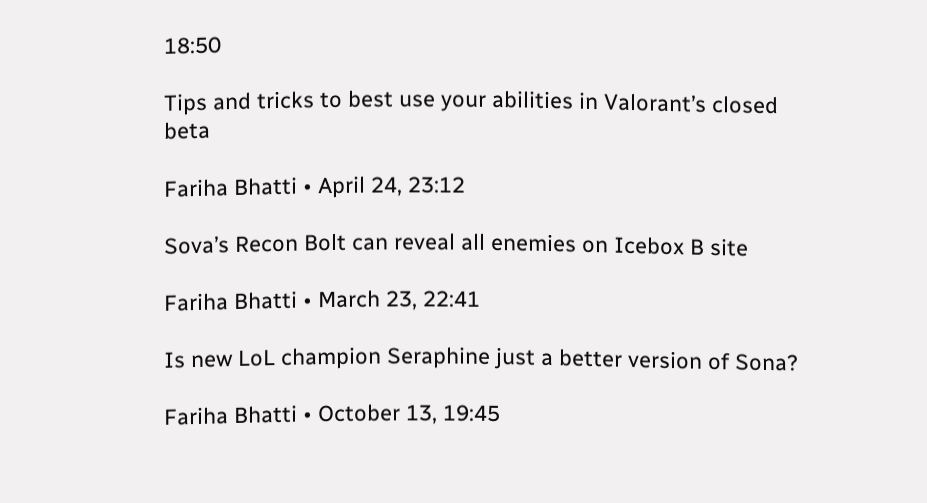18:50

Tips and tricks to best use your abilities in Valorant’s closed beta

Fariha Bhatti • April 24, 23:12

Sova’s Recon Bolt can reveal all enemies on Icebox B site

Fariha Bhatti • March 23, 22:41

Is new LoL champion Seraphine just a better version of Sona?

Fariha Bhatti • October 13, 19:45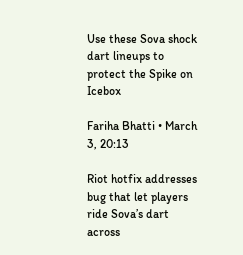Use these Sova shock dart lineups to protect the Spike on Icebox

Fariha Bhatti • March 3, 20:13

Riot hotfix addresses bug that let players ride Sova’s dart across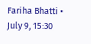Fariha Bhatti • July 9, 15:30